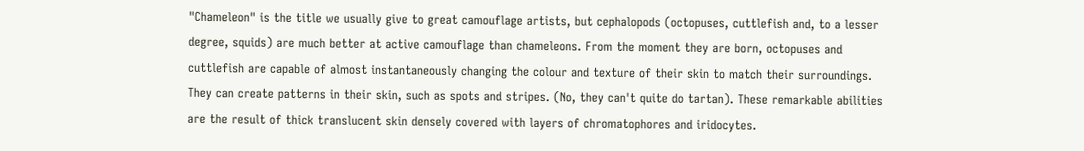"Chameleon" is the title we usually give to great camouflage artists, but cephalopods (octopuses, cuttlefish and, to a lesser degree, squids) are much better at active camouflage than chameleons. From the moment they are born, octopuses and cuttlefish are capable of almost instantaneously changing the colour and texture of their skin to match their surroundings. They can create patterns in their skin, such as spots and stripes. (No, they can't quite do tartan). These remarkable abilities are the result of thick translucent skin densely covered with layers of chromatophores and iridocytes.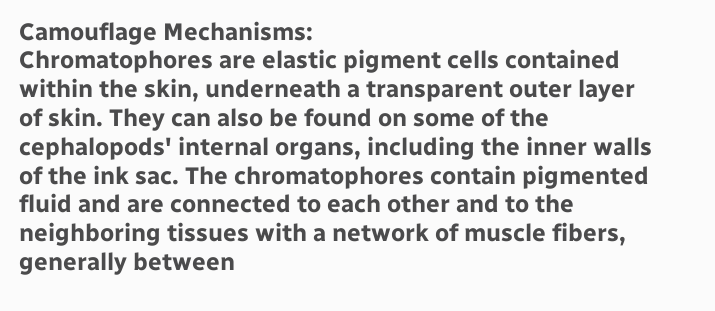Camouflage Mechanisms:
Chromatophores are elastic pigment cells contained within the skin, underneath a transparent outer layer of skin. They can also be found on some of the cephalopods' internal organs, including the inner walls of the ink sac. The chromatophores contain pigmented fluid and are connected to each other and to the neighboring tissues with a network of muscle fibers, generally between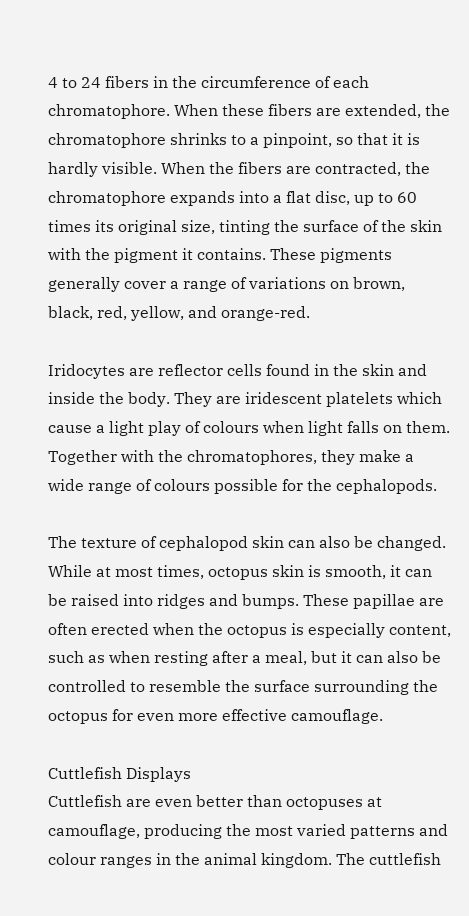4 to 24 fibers in the circumference of each chromatophore. When these fibers are extended, the chromatophore shrinks to a pinpoint, so that it is hardly visible. When the fibers are contracted, the chromatophore expands into a flat disc, up to 60 times its original size, tinting the surface of the skin with the pigment it contains. These pigments generally cover a range of variations on brown, black, red, yellow, and orange-red.

Iridocytes are reflector cells found in the skin and inside the body. They are iridescent platelets which cause a light play of colours when light falls on them. Together with the chromatophores, they make a wide range of colours possible for the cephalopods.

The texture of cephalopod skin can also be changed. While at most times, octopus skin is smooth, it can be raised into ridges and bumps. These papillae are often erected when the octopus is especially content, such as when resting after a meal, but it can also be controlled to resemble the surface surrounding the octopus for even more effective camouflage.

Cuttlefish Displays
Cuttlefish are even better than octopuses at camouflage, producing the most varied patterns and colour ranges in the animal kingdom. The cuttlefish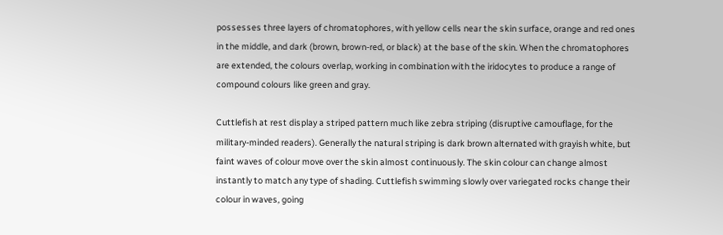possesses three layers of chromatophores, with yellow cells near the skin surface, orange and red ones in the middle, and dark (brown, brown-red, or black) at the base of the skin. When the chromatophores are extended, the colours overlap, working in combination with the iridocytes to produce a range of compound colours like green and gray.

Cuttlefish at rest display a striped pattern much like zebra striping (disruptive camouflage, for the military-minded readers). Generally the natural striping is dark brown alternated with grayish white, but faint waves of colour move over the skin almost continuously. The skin colour can change almost instantly to match any type of shading. Cuttlefish swimming slowly over variegated rocks change their colour in waves, going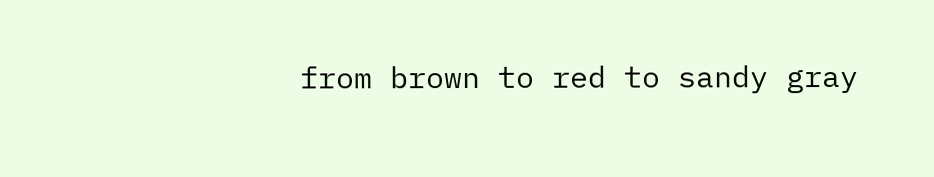from brown to red to sandy gray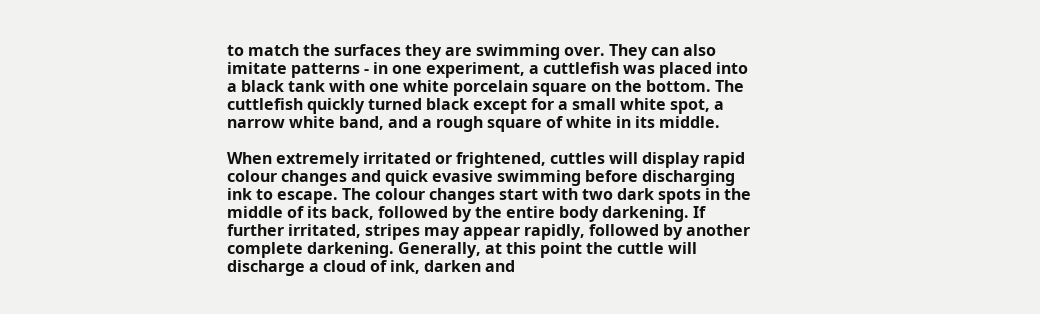to match the surfaces they are swimming over. They can also imitate patterns - in one experiment, a cuttlefish was placed into a black tank with one white porcelain square on the bottom. The cuttlefish quickly turned black except for a small white spot, a narrow white band, and a rough square of white in its middle.

When extremely irritated or frightened, cuttles will display rapid colour changes and quick evasive swimming before discharging ink to escape. The colour changes start with two dark spots in the middle of its back, followed by the entire body darkening. If further irritated, stripes may appear rapidly, followed by another complete darkening. Generally, at this point the cuttle will discharge a cloud of ink, darken and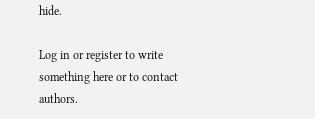hide.

Log in or register to write something here or to contact authors.